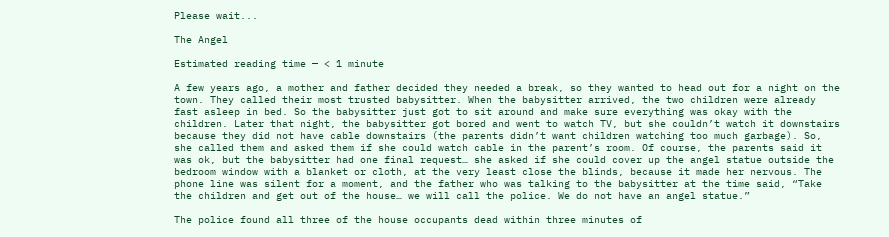Please wait...

The Angel

Estimated reading time — < 1 minute

A few years ago, a mother and father decided they needed a break, so they wanted to head out for a night on the town. They called their most trusted babysitter. When the babysitter arrived, the two children were already fast asleep in bed. So the babysitter just got to sit around and make sure everything was okay with the children. Later that night, the babysitter got bored and went to watch TV, but she couldn’t watch it downstairs because they did not have cable downstairs (the parents didn’t want children watching too much garbage). So, she called them and asked them if she could watch cable in the parent’s room. Of course, the parents said it was ok, but the babysitter had one final request… she asked if she could cover up the angel statue outside the bedroom window with a blanket or cloth, at the very least close the blinds, because it made her nervous. The phone line was silent for a moment, and the father who was talking to the babysitter at the time said, “Take the children and get out of the house… we will call the police. We do not have an angel statue.”

The police found all three of the house occupants dead within three minutes of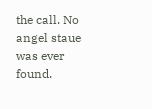the call. No angel staue was ever found.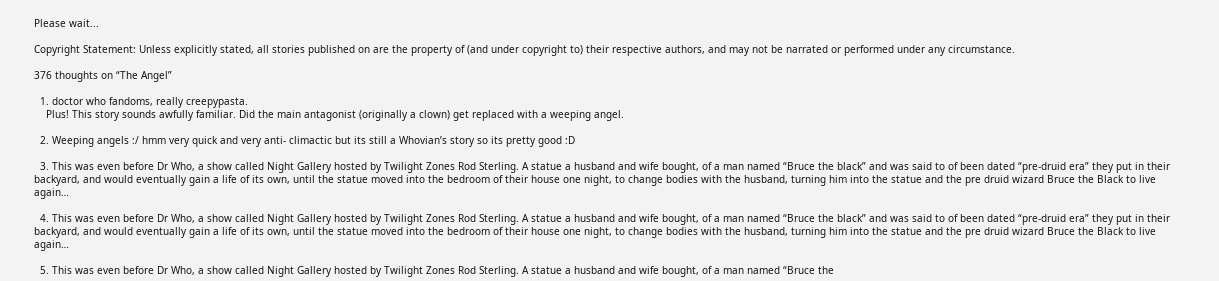Please wait...

Copyright Statement: Unless explicitly stated, all stories published on are the property of (and under copyright to) their respective authors, and may not be narrated or performed under any circumstance.

376 thoughts on “The Angel”

  1. doctor who fandoms, really creepypasta.
    Plus! This story sounds awfully familiar. Did the main antagonist (originally a clown) get replaced with a weeping angel.

  2. Weeping angels :/ hmm very quick and very anti- climactic but its still a Whovian’s story so its pretty good :D

  3. This was even before Dr Who, a show called Night Gallery hosted by Twilight Zones Rod Sterling. A statue a husband and wife bought, of a man named “Bruce the black” and was said to of been dated “pre-druid era” they put in their backyard, and would eventually gain a life of its own, until the statue moved into the bedroom of their house one night, to change bodies with the husband, turning him into the statue and the pre druid wizard Bruce the Black to live again…

  4. This was even before Dr Who, a show called Night Gallery hosted by Twilight Zones Rod Sterling. A statue a husband and wife bought, of a man named “Bruce the black” and was said to of been dated “pre-druid era” they put in their backyard, and would eventually gain a life of its own, until the statue moved into the bedroom of their house one night, to change bodies with the husband, turning him into the statue and the pre druid wizard Bruce the Black to live again…

  5. This was even before Dr Who, a show called Night Gallery hosted by Twilight Zones Rod Sterling. A statue a husband and wife bought, of a man named “Bruce the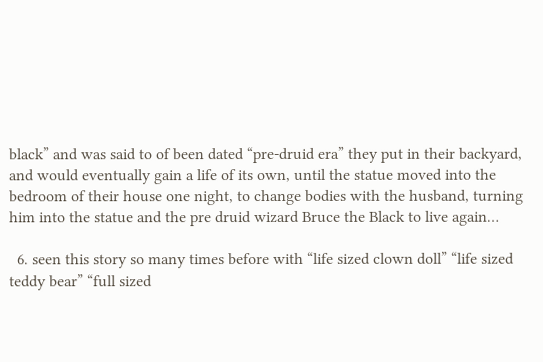black” and was said to of been dated “pre-druid era” they put in their backyard, and would eventually gain a life of its own, until the statue moved into the bedroom of their house one night, to change bodies with the husband, turning him into the statue and the pre druid wizard Bruce the Black to live again…

  6. seen this story so many times before with “life sized clown doll” “life sized teddy bear” “full sized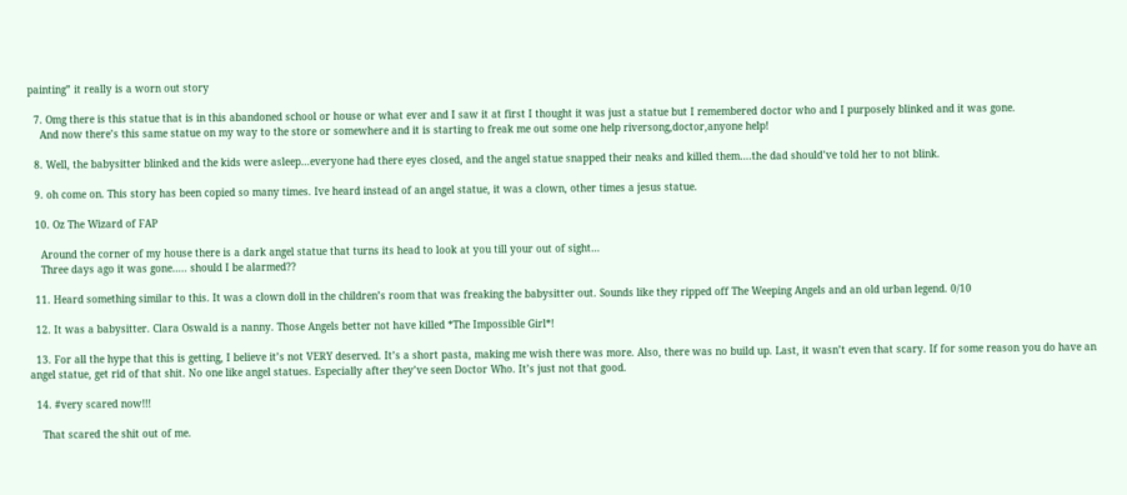painting” it really is a worn out story

  7. Omg there is this statue that is in this abandoned school or house or what ever and I saw it at first I thought it was just a statue but I remembered doctor who and I purposely blinked and it was gone.
    And now there’s this same statue on my way to the store or somewhere and it is starting to freak me out some one help riversong,doctor,anyone help!

  8. Well, the babysitter blinked and the kids were asleep…everyone had there eyes closed, and the angel statue snapped their neaks and killed them….the dad should’ve told her to not blink.

  9. oh come on. This story has been copied so many times. Ive heard instead of an angel statue, it was a clown, other times a jesus statue.

  10. Oz The Wizard of FAP

    Around the corner of my house there is a dark angel statue that turns its head to look at you till your out of sight…
    Three days ago it was gone….. should I be alarmed??

  11. Heard something similar to this. It was a clown doll in the children’s room that was freaking the babysitter out. Sounds like they ripped off The Weeping Angels and an old urban legend. 0/10

  12. It was a babysitter. Clara Oswald is a nanny. Those Angels better not have killed *The Impossible Girl*!

  13. For all the hype that this is getting, I believe it’s not VERY deserved. It’s a short pasta, making me wish there was more. Also, there was no build up. Last, it wasn’t even that scary. If for some reason you do have an angel statue, get rid of that shit. No one like angel statues. Especially after they’ve seen Doctor Who. It’s just not that good.

  14. #very scared now!!!

    That scared the shit out of me.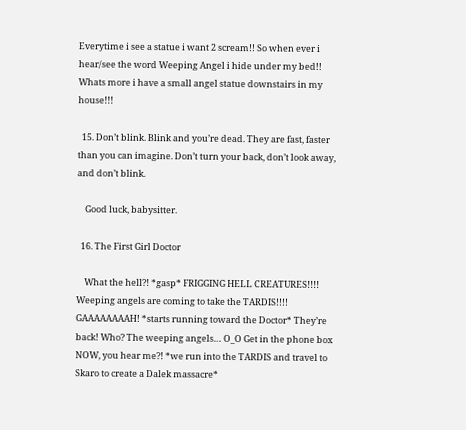Everytime i see a statue i want 2 scream!! So when ever i hear/see the word Weeping Angel i hide under my bed!! Whats more i have a small angel statue downstairs in my house!!!

  15. Don’t blink. Blink and you’re dead. They are fast, faster than you can imagine. Don’t turn your back, don’t look away, and don’t blink.

    Good luck, babysitter.

  16. The First Girl Doctor

    What the hell?! *gasp* FRIGGING HELL CREATURES!!!! Weeping angels are coming to take the TARDIS!!!! GAAAAAAAAH! *starts running toward the Doctor* They’re back! Who? The weeping angels… O_O Get in the phone box NOW, you hear me?! *we run into the TARDIS and travel to Skaro to create a Dalek massacre*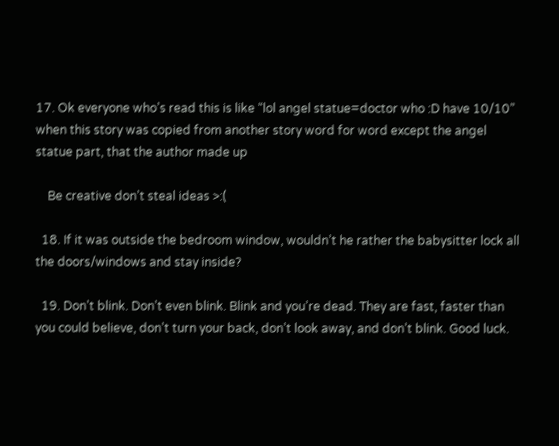17. Ok everyone who’s read this is like “lol angel statue=doctor who :D have 10/10” when this story was copied from another story word for word except the angel statue part, that the author made up

    Be creative don’t steal ideas >:(

  18. If it was outside the bedroom window, wouldn’t he rather the babysitter lock all the doors/windows and stay inside?

  19. Don’t blink. Don’t even blink. Blink and you’re dead. They are fast, faster than you could believe, don’t turn your back, don’t look away, and don’t blink. Good luck.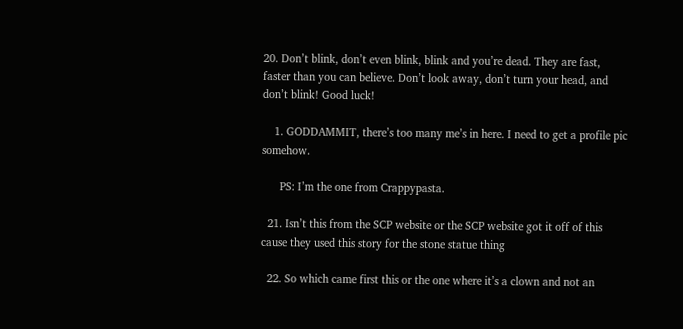20. Don’t blink, don’t even blink, blink and you’re dead. They are fast, faster than you can believe. Don’t look away, don’t turn your head, and don’t blink! Good luck!

    1. GODDAMMIT, there’s too many me’s in here. I need to get a profile pic somehow.

      PS: I’m the one from Crappypasta.

  21. Isn’t this from the SCP website or the SCP website got it off of this cause they used this story for the stone statue thing

  22. So which came first this or the one where it’s a clown and not an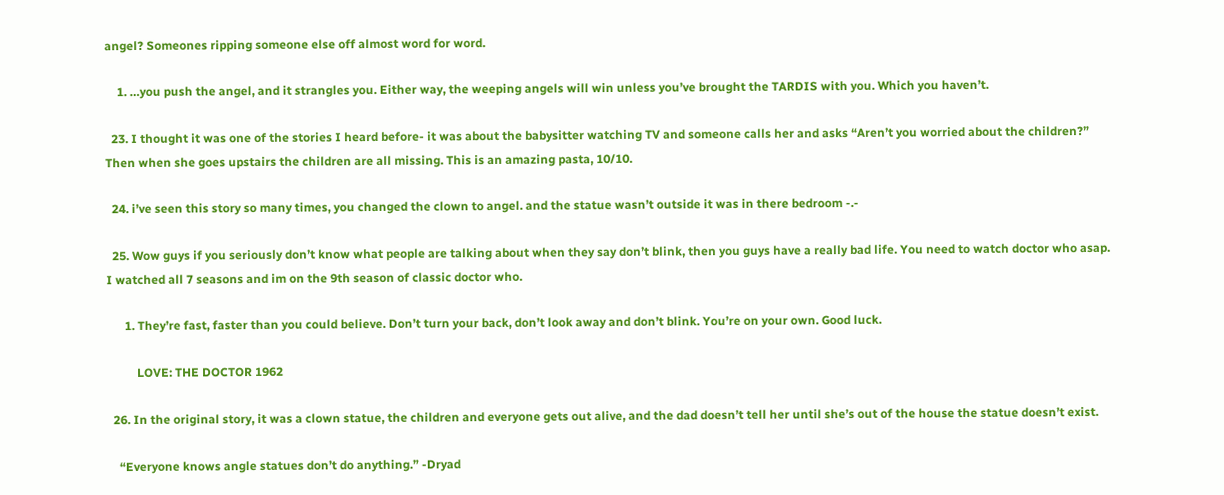angel? Someones ripping someone else off almost word for word.

    1. …you push the angel, and it strangles you. Either way, the weeping angels will win unless you’ve brought the TARDIS with you. Which you haven’t.

  23. I thought it was one of the stories I heard before- it was about the babysitter watching TV and someone calls her and asks “Aren’t you worried about the children?” Then when she goes upstairs the children are all missing. This is an amazing pasta, 10/10.

  24. i’ve seen this story so many times, you changed the clown to angel. and the statue wasn’t outside it was in there bedroom -.-

  25. Wow guys if you seriously don’t know what people are talking about when they say don’t blink, then you guys have a really bad life. You need to watch doctor who asap. I watched all 7 seasons and im on the 9th season of classic doctor who.

      1. They’re fast, faster than you could believe. Don’t turn your back, don’t look away and don’t blink. You’re on your own. Good luck.

          LOVE: THE DOCTOR 1962

  26. In the original story, it was a clown statue, the children and everyone gets out alive, and the dad doesn’t tell her until she’s out of the house the statue doesn’t exist.

    “Everyone knows angle statues don’t do anything.” -Dryad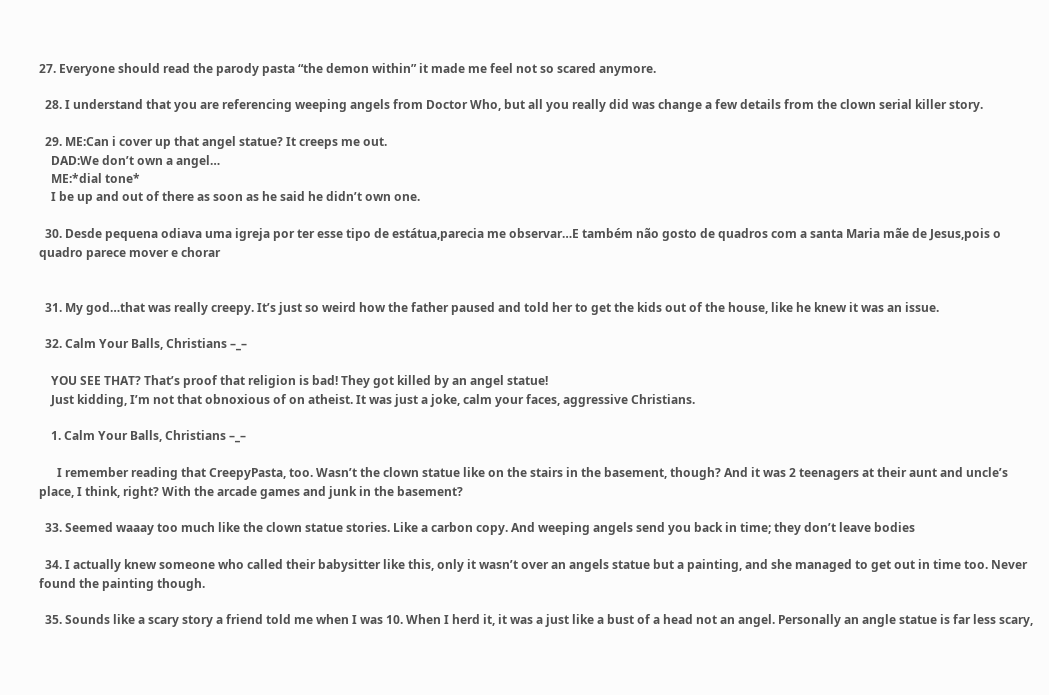27. Everyone should read the parody pasta “the demon within” it made me feel not so scared anymore.

  28. I understand that you are referencing weeping angels from Doctor Who, but all you really did was change a few details from the clown serial killer story.

  29. ME:Can i cover up that angel statue? It creeps me out.
    DAD:We don’t own a angel…
    ME:*dial tone*
    I be up and out of there as soon as he said he didn’t own one.

  30. Desde pequena odiava uma igreja por ter esse tipo de estátua,parecia me observar…E também não gosto de quadros com a santa Maria mãe de Jesus,pois o quadro parece mover e chorar


  31. My god…that was really creepy. It’s just so weird how the father paused and told her to get the kids out of the house, like he knew it was an issue.

  32. Calm Your Balls, Christians –_–

    YOU SEE THAT? That’s proof that religion is bad! They got killed by an angel statue!
    Just kidding, I’m not that obnoxious of on atheist. It was just a joke, calm your faces, aggressive Christians.

    1. Calm Your Balls, Christians –_–

      I remember reading that CreepyPasta, too. Wasn’t the clown statue like on the stairs in the basement, though? And it was 2 teenagers at their aunt and uncle’s place, I think, right? With the arcade games and junk in the basement?

  33. Seemed waaay too much like the clown statue stories. Like a carbon copy. And weeping angels send you back in time; they don’t leave bodies

  34. I actually knew someone who called their babysitter like this, only it wasn’t over an angels statue but a painting, and she managed to get out in time too. Never found the painting though.

  35. Sounds like a scary story a friend told me when I was 10. When I herd it, it was a just like a bust of a head not an angel. Personally an angle statue is far less scary,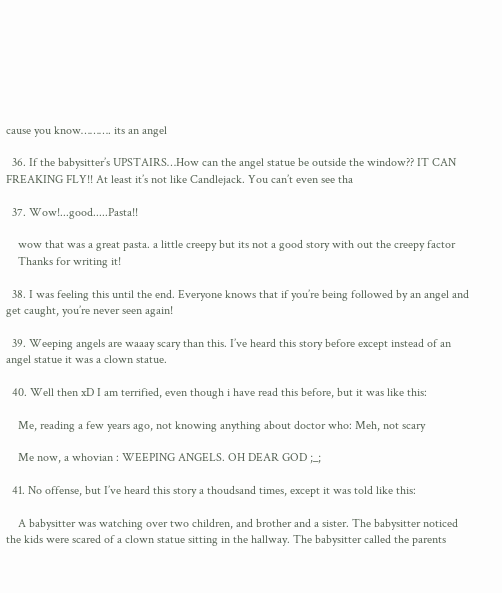cause you know………. its an angel

  36. If the babysitter’s UPSTAIRS…How can the angel statue be outside the window?? IT CAN FREAKING FLY!! At least it’s not like Candlejack. You can’t even see tha

  37. Wow!...good.....Pasta!!

    wow that was a great pasta. a little creepy but its not a good story with out the creepy factor
    Thanks for writing it!

  38. I was feeling this until the end. Everyone knows that if you’re being followed by an angel and get caught, you’re never seen again!

  39. Weeping angels are waaay scary than this. I’ve heard this story before except instead of an angel statue it was a clown statue.

  40. Well then xD I am terrified, even though i have read this before, but it was like this:

    Me, reading a few years ago, not knowing anything about doctor who: Meh, not scary

    Me now, a whovian : WEEPING ANGELS. OH DEAR GOD ;_;

  41. No offense, but I’ve heard this story a thoudsand times, except it was told like this:

    A babysitter was watching over two children, and brother and a sister. The babysitter noticed the kids were scared of a clown statue sitting in the hallway. The babysitter called the parents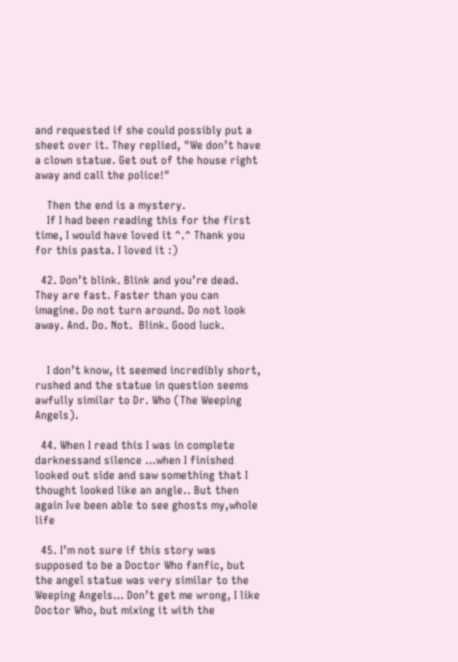and requested if she could possibly put a sheet over it. They replied, "We don’t have a clown statue. Get out of the house right away and call the police!"

    Then the end is a mystery.
    If I had been reading this for the first time, I would have loved it ^.^ Thank you for this pasta. I loved it :)

  42. Don’t blink. Blink and you’re dead. They are fast. Faster than you can imagine. Do not turn around. Do not look away. And. Do. Not.  Blink. Good luck.


    I don’t know, it seemed incredibly short, rushed and the statue in question seems awfully similar to Dr. Who (The Weeping Angels).

  44. When I read this I was in complete darknessand silence …when I finished looked out side and saw something that I thought looked like an angle.. But then again Ive been able to see ghosts my,whole life

  45. I’m not sure if this story was supposed to be a Doctor Who fanfic, but the angel statue was very similar to the Weeping Angels… Don’t get me wrong, I like Doctor Who, but mixing it with the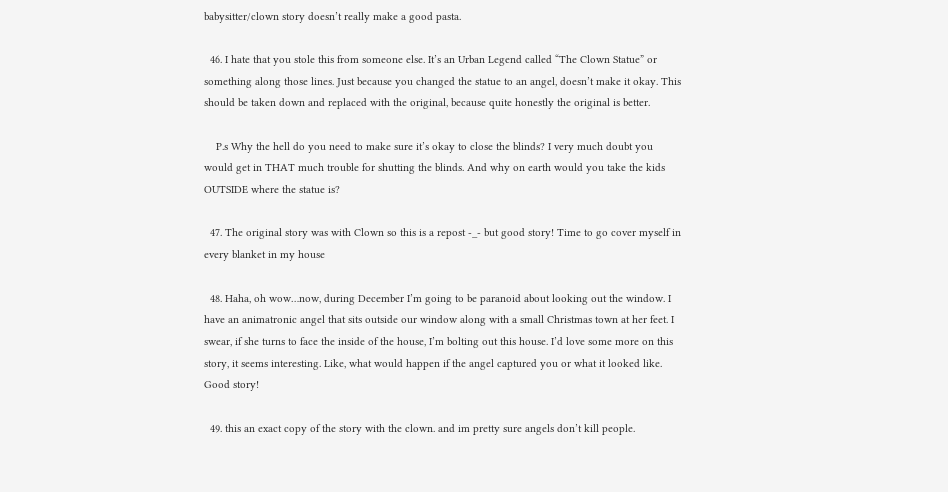babysitter/clown story doesn’t really make a good pasta.

  46. I hate that you stole this from someone else. It’s an Urban Legend called “The Clown Statue” or something along those lines. Just because you changed the statue to an angel, doesn’t make it okay. This should be taken down and replaced with the original, because quite honestly the original is better.

    P.s Why the hell do you need to make sure it’s okay to close the blinds? I very much doubt you would get in THAT much trouble for shutting the blinds. And why on earth would you take the kids OUTSIDE where the statue is?

  47. The original story was with Clown so this is a repost -_- but good story! Time to go cover myself in every blanket in my house

  48. Haha, oh wow…now, during December I’m going to be paranoid about looking out the window. I have an animatronic angel that sits outside our window along with a small Christmas town at her feet. I swear, if she turns to face the inside of the house, I’m bolting out this house. I’d love some more on this story, it seems interesting. Like, what would happen if the angel captured you or what it looked like. Good story!

  49. this an exact copy of the story with the clown. and im pretty sure angels don’t kill people.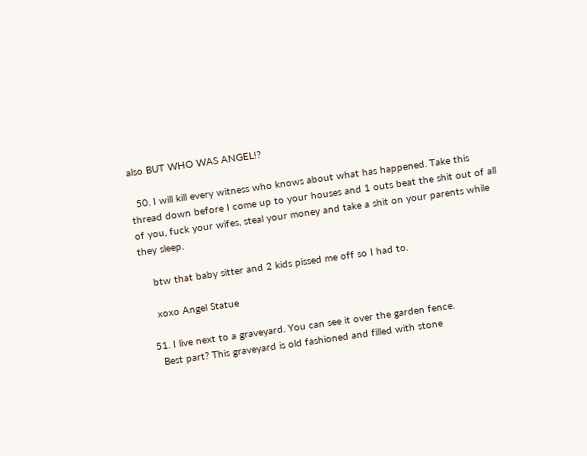also BUT WHO WAS ANGEL!?

  50. I will kill every witness who knows about what has happened. Take this thread down before I come up to your houses and 1 outs beat the shit out of all of you, fuck your wifes, steal your money and take a shit on your parents while they sleep.

    btw that baby sitter and 2 kids pissed me off so I had to.

    xoxo Angel Statue

  51. I live next to a graveyard. You can see it over the garden fence.
    Best part? This graveyard is old fashioned and filled with stone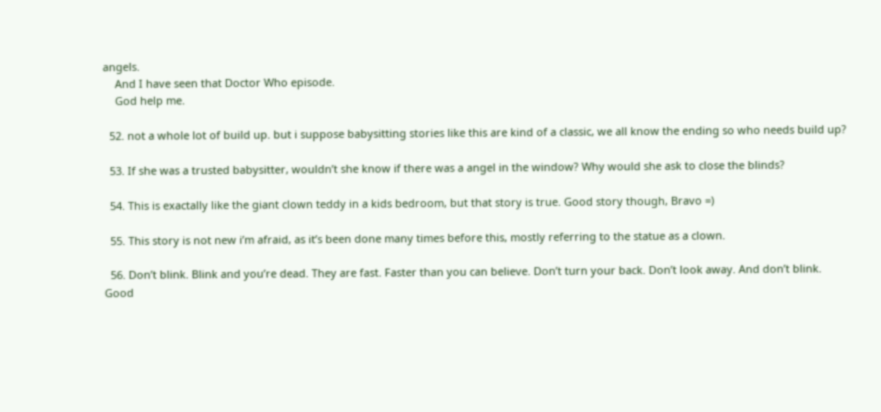angels.
    And I have seen that Doctor Who episode.
    God help me.

  52. not a whole lot of build up. but i suppose babysitting stories like this are kind of a classic, we all know the ending so who needs build up?

  53. If she was a trusted babysitter, wouldn’t she know if there was a angel in the window? Why would she ask to close the blinds?

  54. This is exactally like the giant clown teddy in a kids bedroom, but that story is true. Good story though, Bravo =)

  55. This story is not new i’m afraid, as it’s been done many times before this, mostly referring to the statue as a clown.

  56. Don’t blink. Blink and you’re dead. They are fast. Faster than you can believe. Don’t turn your back. Don’t look away. And don’t blink. Good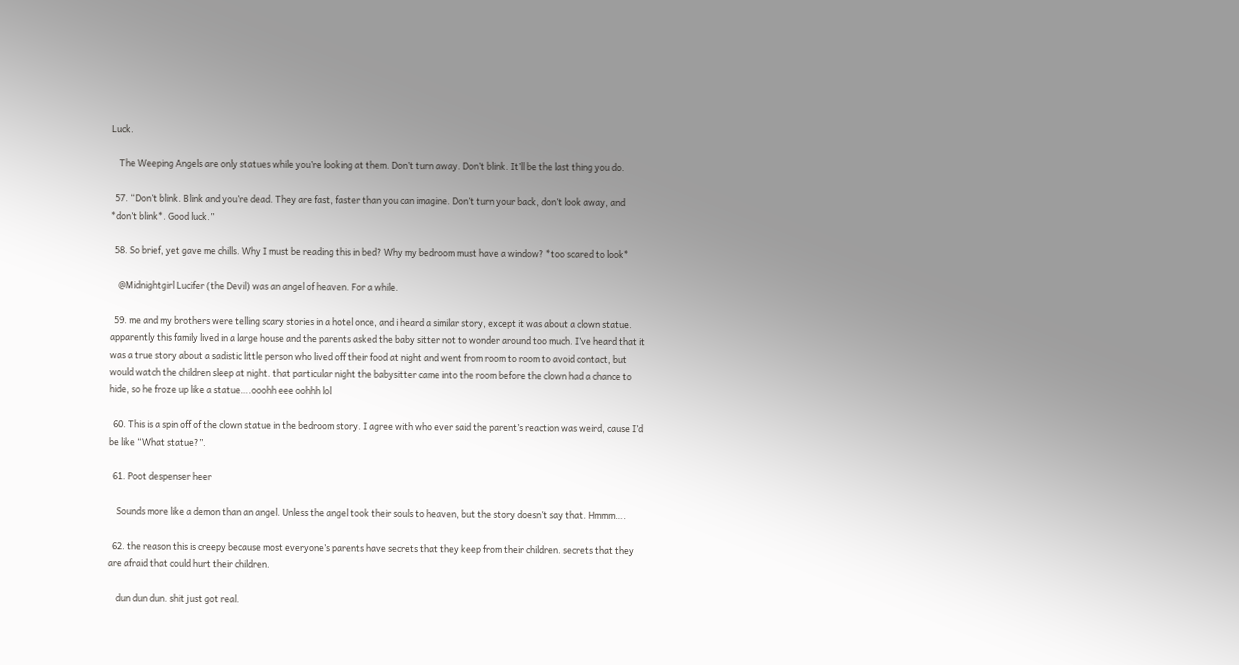Luck.

    The Weeping Angels are only statues while you’re looking at them. Don’t turn away. Don’t blink. It’ll be the last thing you do.

  57. “Don’t blink. Blink and you’re dead. They are fast, faster than you can imagine. Don’t turn your back, don’t look away, and *don’t blink*. Good luck.”

  58. So brief, yet gave me chills. Why I must be reading this in bed? Why my bedroom must have a window? *too scared to look*

    @Midnightgirl Lucifer (the Devil) was an angel of heaven. For a while.

  59. me and my brothers were telling scary stories in a hotel once, and i heard a similar story, except it was about a clown statue. apparently this family lived in a large house and the parents asked the baby sitter not to wonder around too much. I’ve heard that it was a true story about a sadistic little person who lived off their food at night and went from room to room to avoid contact, but would watch the children sleep at night. that particular night the babysitter came into the room before the clown had a chance to hide, so he froze up like a statue….ooohh eee oohhh lol

  60. This is a spin off of the clown statue in the bedroom story. I agree with who ever said the parent’s reaction was weird, cause I’d be like “What statue?”.

  61. Poot despenser heer

    Sounds more like a demon than an angel. Unless the angel took their souls to heaven, but the story doesn’t say that. Hmmm….

  62. the reason this is creepy because most everyone’s parents have secrets that they keep from their children. secrets that they are afraid that could hurt their children.

    dun dun dun. shit just got real.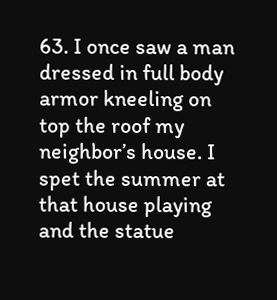63. I once saw a man dressed in full body armor kneeling on top the roof my neighbor’s house. I spet the summer at that house playing and the statue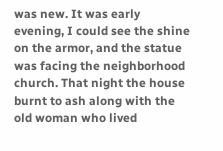was new. It was early evening, I could see the shine on the armor, and the statue was facing the neighborhood church. That night the house burnt to ash along with the old woman who lived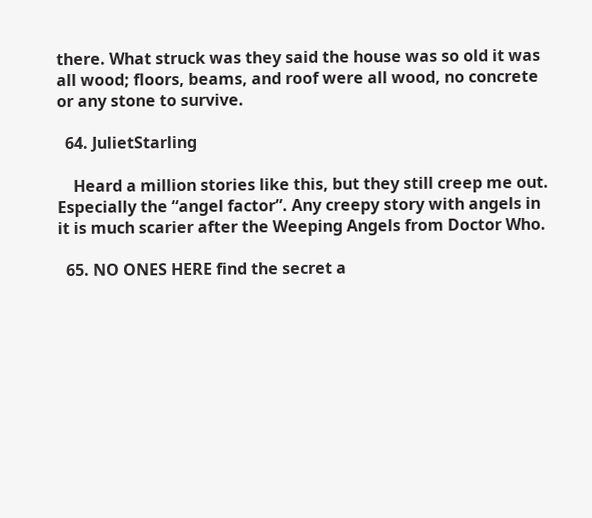there. What struck was they said the house was so old it was all wood; floors, beams, and roof were all wood, no concrete or any stone to survive.

  64. JulietStarling

    Heard a million stories like this, but they still creep me out. Especially the “angel factor”. Any creepy story with angels in it is much scarier after the Weeping Angels from Doctor Who.

  65. NO ONES HERE find the secret a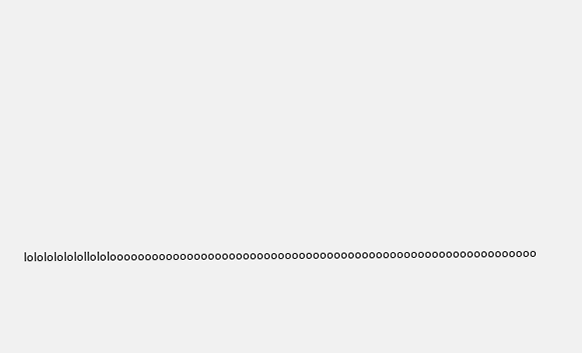lolololololollololooooooooooooooooooooooooooooooooooooooooooooooooooooooooooooo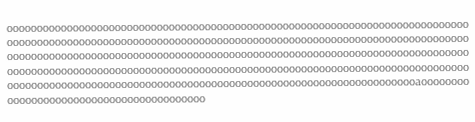ooooooooooooooooooooooooooooooooooooooooooooooooooooooooooooooooooooooooooooooooooooooooooooooooooooooooooooooooooooooooooooooooooooooooooooooooooooooooooooooooooooooooooooooooooooooooooooooooooooooooooooooooooooooooooooooooooooooooooooooooooooooooooooooooooooooooooooooooooooooooooooooooooooooooooooooooooooooooooooooooooooooooooooooooooooooooooooooooooooooooooooooooooooooooaooooooooooooooooooooooooooooooooooooooooo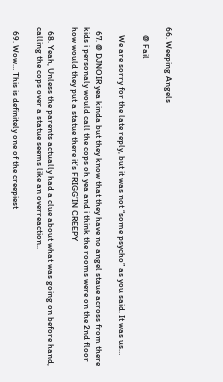66. Weeping Angels

    @ Fail

    We are sorry for the late reply, but it was not “some psycho” as you said. It was us…

  67. @ DJNOIR yea kinda but they know that they have no angel staue across from there kids i personaly would call the cops oh yea and i think the rooms were on the 2nd floor how would they put a statue there it’s FRIGG’IN CREEPY

  68. Yeah, Unless the parents actually had a clue about what was going on before hand, calling the cops over a statue seems like an overreaction..

  69. Wow… This is definitely one of the creepiest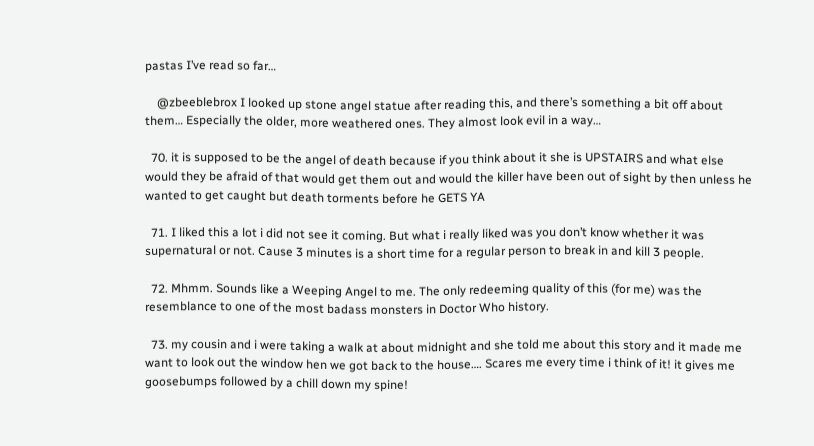pastas I’ve read so far…

    @zbeeblebrox I looked up stone angel statue after reading this, and there’s something a bit off about them… Especially the older, more weathered ones. They almost look evil in a way…

  70. it is supposed to be the angel of death because if you think about it she is UPSTAIRS and what else would they be afraid of that would get them out and would the killer have been out of sight by then unless he wanted to get caught but death torments before he GETS YA

  71. I liked this a lot i did not see it coming. But what i really liked was you don’t know whether it was supernatural or not. Cause 3 minutes is a short time for a regular person to break in and kill 3 people.

  72. Mhmm. Sounds like a Weeping Angel to me. The only redeeming quality of this (for me) was the resemblance to one of the most badass monsters in Doctor Who history.

  73. my cousin and i were taking a walk at about midnight and she told me about this story and it made me want to look out the window hen we got back to the house…. Scares me every time i think of it! it gives me goosebumps followed by a chill down my spine!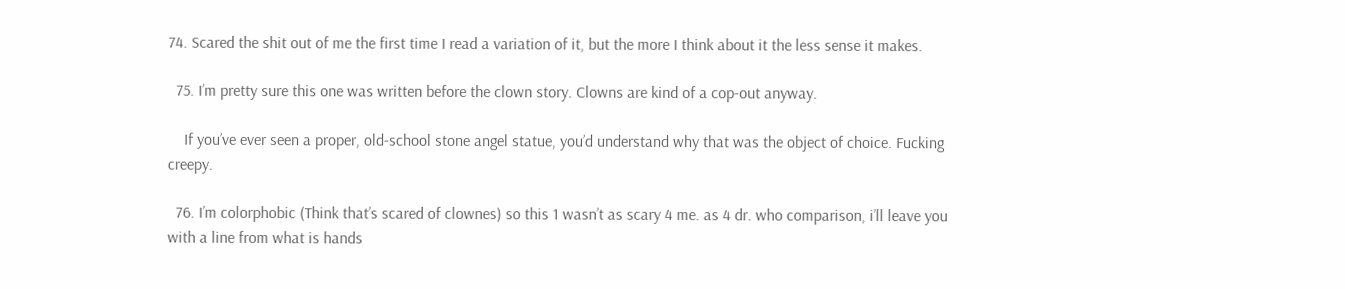74. Scared the shit out of me the first time I read a variation of it, but the more I think about it the less sense it makes.

  75. I’m pretty sure this one was written before the clown story. Clowns are kind of a cop-out anyway.

    If you’ve ever seen a proper, old-school stone angel statue, you’d understand why that was the object of choice. Fucking creepy.

  76. I’m colorphobic (Think that’s scared of clownes) so this 1 wasn’t as scary 4 me. as 4 dr. who comparison, i’ll leave you with a line from what is hands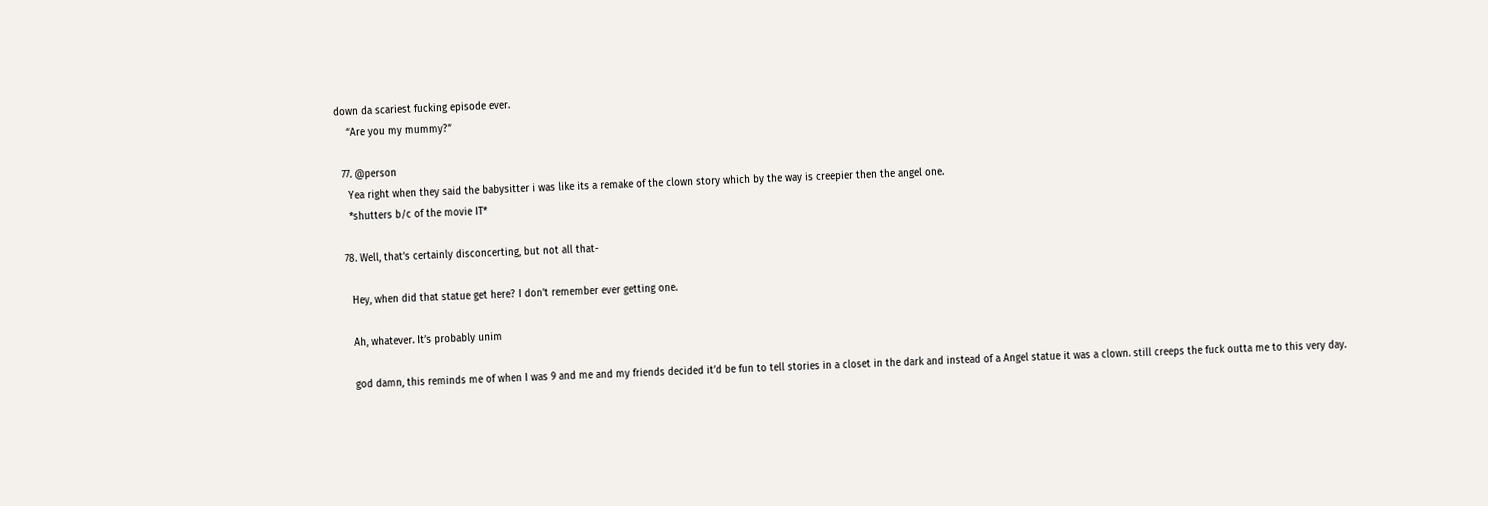down da scariest fucking episode ever.
    “Are you my mummy?”

  77. @person
    Yea right when they said the babysitter i was like its a remake of the clown story which by the way is creepier then the angel one.
    *shutters b/c of the movie IT*

  78. Well, that’s certainly disconcerting, but not all that-

    Hey, when did that statue get here? I don’t remember ever getting one.

    Ah, whatever. It’s probably unim

    god damn, this reminds me of when I was 9 and me and my friends decided it’d be fun to tell stories in a closet in the dark and instead of a Angel statue it was a clown. still creeps the fuck outta me to this very day.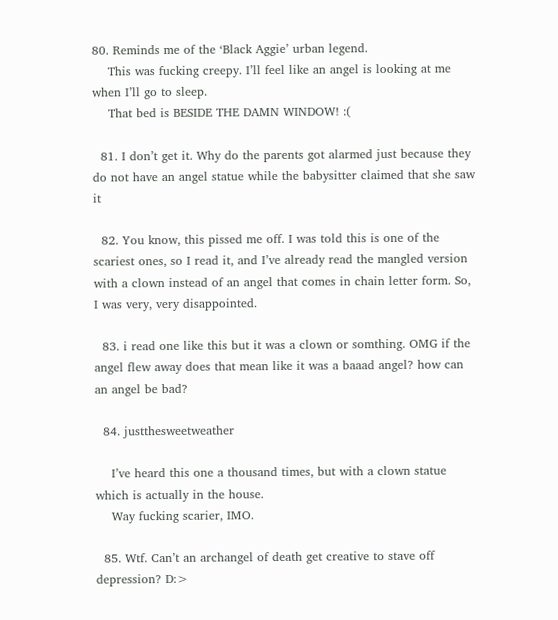80. Reminds me of the ‘Black Aggie’ urban legend.
    This was fucking creepy. I’ll feel like an angel is looking at me when I’ll go to sleep.
    That bed is BESIDE THE DAMN WINDOW! :(

  81. I don’t get it. Why do the parents got alarmed just because they do not have an angel statue while the babysitter claimed that she saw it

  82. You know, this pissed me off. I was told this is one of the scariest ones, so I read it, and I’ve already read the mangled version with a clown instead of an angel that comes in chain letter form. So, I was very, very disappointed.

  83. i read one like this but it was a clown or somthing. OMG if the angel flew away does that mean like it was a baaad angel? how can an angel be bad?

  84. justthesweetweather

    I’ve heard this one a thousand times, but with a clown statue which is actually in the house.
    Way fucking scarier, IMO.

  85. Wtf. Can’t an archangel of death get creative to stave off depression? D:>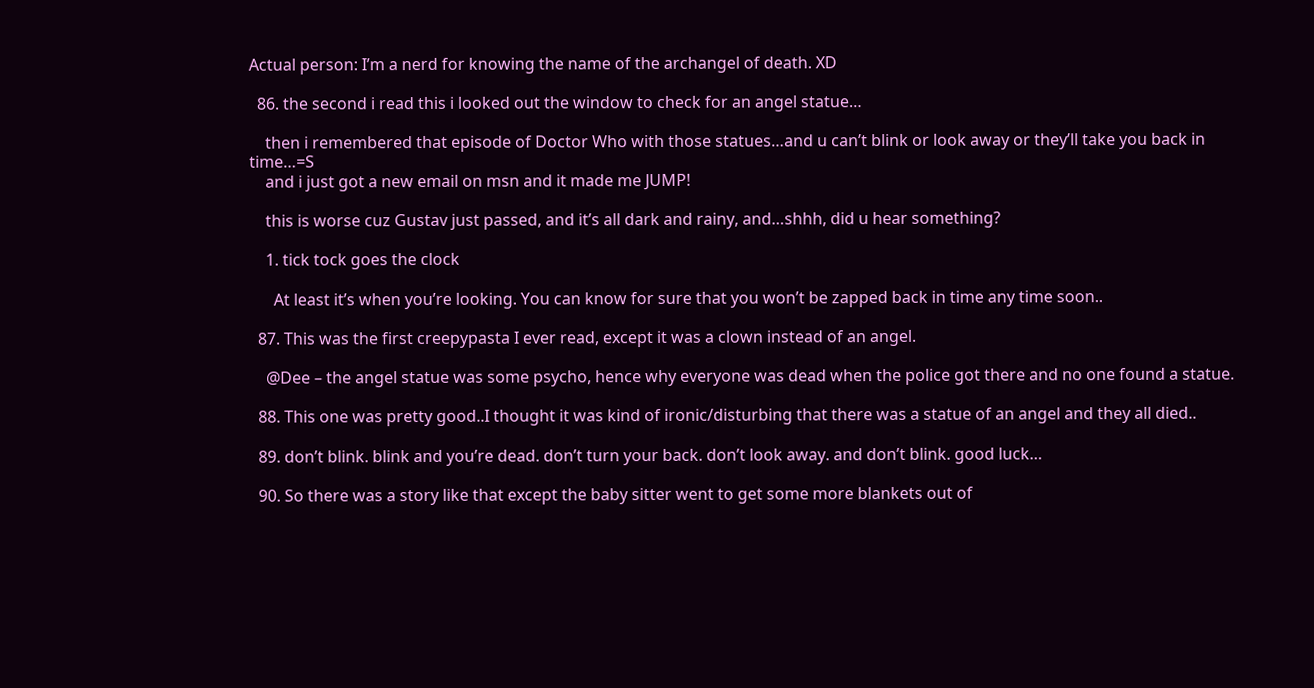Actual person: I’m a nerd for knowing the name of the archangel of death. XD

  86. the second i read this i looked out the window to check for an angel statue…

    then i remembered that episode of Doctor Who with those statues…and u can’t blink or look away or they’ll take you back in time…=S
    and i just got a new email on msn and it made me JUMP!

    this is worse cuz Gustav just passed, and it’s all dark and rainy, and…shhh, did u hear something?

    1. tick tock goes the clock

      At least it’s when you’re looking. You can know for sure that you won’t be zapped back in time any time soon..

  87. This was the first creepypasta I ever read, except it was a clown instead of an angel.

    @Dee – the angel statue was some psycho, hence why everyone was dead when the police got there and no one found a statue.

  88. This one was pretty good..I thought it was kind of ironic/disturbing that there was a statue of an angel and they all died..

  89. don’t blink. blink and you’re dead. don’t turn your back. don’t look away. and don’t blink. good luck…

  90. So there was a story like that except the baby sitter went to get some more blankets out of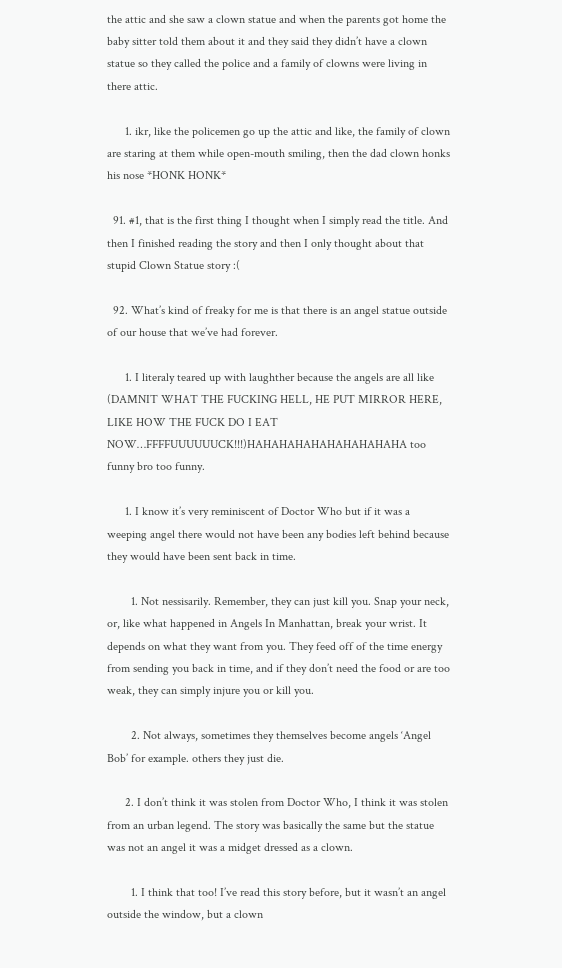the attic and she saw a clown statue and when the parents got home the baby sitter told them about it and they said they didn’t have a clown statue so they called the police and a family of clowns were living in there attic.

      1. ikr, like the policemen go up the attic and like, the family of clown are staring at them while open-mouth smiling, then the dad clown honks his nose *HONK HONK*

  91. #1, that is the first thing I thought when I simply read the title. And then I finished reading the story and then I only thought about that stupid Clown Statue story :(

  92. What’s kind of freaky for me is that there is an angel statue outside of our house that we’ve had forever.

      1. I literaly teared up with laughther because the angels are all like (DAMNIT WHAT THE FUCKING HELL, HE PUT MIRROR HERE, LIKE HOW THE FUCK DO I EAT NOW…FFFFUUUUUUCK!!!)HAHAHAHAHAHAHAHAHAHA too funny bro too funny.

      1. I know it’s very reminiscent of Doctor Who but if it was a weeping angel there would not have been any bodies left behind because they would have been sent back in time.

        1. Not nessisarily. Remember, they can just kill you. Snap your neck, or, like what happened in Angels In Manhattan, break your wrist. It depends on what they want from you. They feed off of the time energy from sending you back in time, and if they don’t need the food or are too weak, they can simply injure you or kill you.

        2. Not always, sometimes they themselves become angels ‘Angel Bob’ for example. others they just die.

      2. I don’t think it was stolen from Doctor Who, I think it was stolen from an urban legend. The story was basically the same but the statue was not an angel it was a midget dressed as a clown.

        1. I think that too! I’ve read this story before, but it wasn’t an angel outside the window, but a clown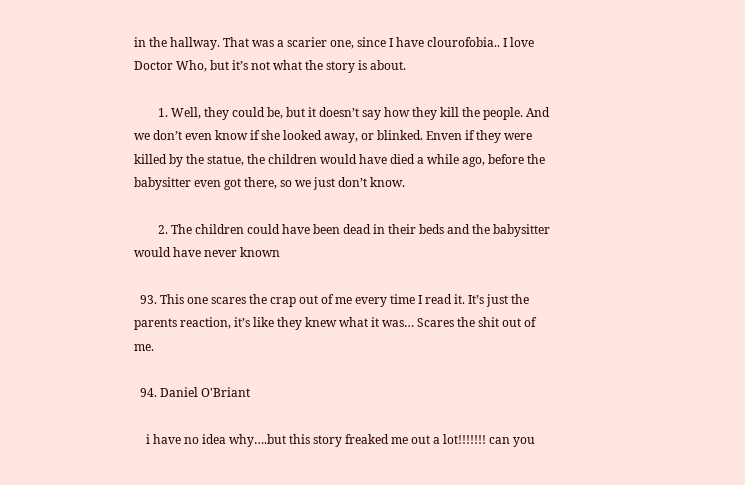in the hallway. That was a scarier one, since I have clourofobia.. I love Doctor Who, but it’s not what the story is about.

        1. Well, they could be, but it doesn’t say how they kill the people. And we don’t even know if she looked away, or blinked. Enven if they were killed by the statue, the children would have died a while ago, before the babysitter even got there, so we just don’t know.

        2. The children could have been dead in their beds and the babysitter would have never known

  93. This one scares the crap out of me every time I read it. It’s just the parents reaction, it’s like they knew what it was… Scares the shit out of me.

  94. Daniel O'Briant

    i have no idea why….but this story freaked me out a lot!!!!!!! can you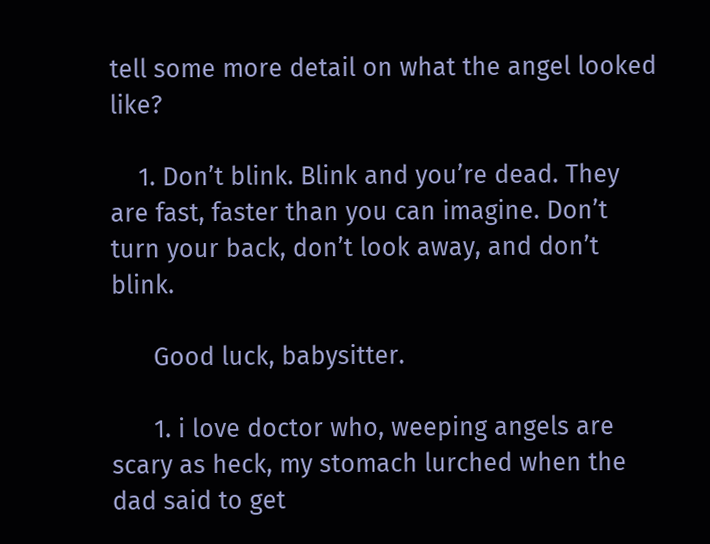tell some more detail on what the angel looked like?

    1. Don’t blink. Blink and you’re dead. They are fast, faster than you can imagine. Don’t turn your back, don’t look away, and don’t blink.

      Good luck, babysitter.

      1. i love doctor who, weeping angels are scary as heck, my stomach lurched when the dad said to get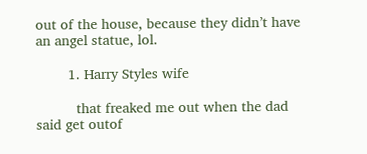out of the house, because they didn’t have an angel statue, lol.

        1. Harry Styles wife

          that freaked me out when the dad said get outof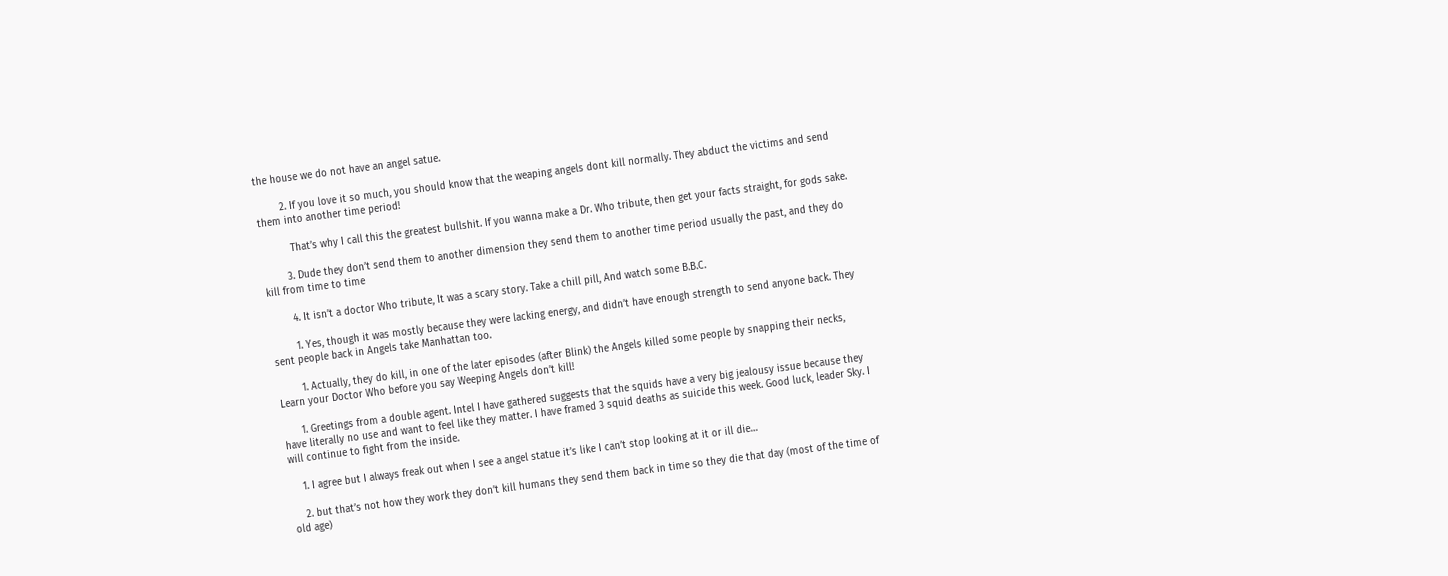the house we do not have an angel satue.

        2. If you love it so much, you should know that the weaping angels dont kill normally. They abduct the victims and send them into another time period!

          That’s why I call this the greatest bullshit. If you wanna make a Dr. Who tribute, then get your facts straight, for gods sake.

        3. Dude they don’t send them to another dimension they send them to another time period usually the past, and they do kill from time to time

        4. It isn’t a doctor Who tribute, It was a scary story. Take a chill pill, And watch some B.B.C.

        1. Yes, though it was mostly because they were lacking energy, and didn’t have enough strength to send anyone back. They sent people back in Angels take Manhattan too.

        1. Actually, they do kill, in one of the later episodes (after Blink) the Angels killed some people by snapping their necks, Learn your Doctor Who before you say Weeping Angels don’t kill!

      1. Greetings from a double agent. Intel I have gathered suggests that the squids have a very big jealousy issue because they have literally no use and want to feel like they matter. I have framed 3 squid deaths as suicide this week. Good luck, leader Sky. I will continue to fight from the inside.

    1. I agree but I always freak out when I see a angel statue it’s like I can’t stop looking at it or ill die…

    2. but that’s not how they work they don’t kill humans they send them back in time so they die that day (most of the time of old age)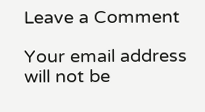Leave a Comment

Your email address will not be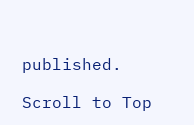published.

Scroll to Top